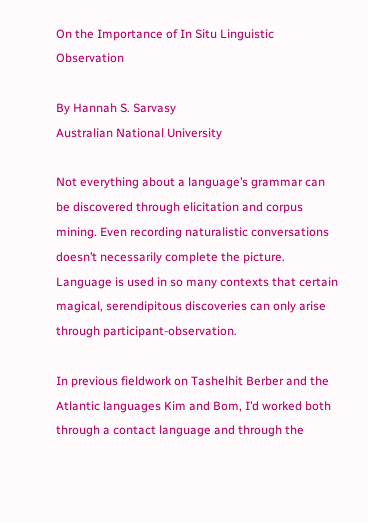On the Importance of In Situ Linguistic Observation

By Hannah S. Sarvasy
Australian National University

Not everything about a language’s grammar can be discovered through elicitation and corpus mining. Even recording naturalistic conversations doesn’t necessarily complete the picture. Language is used in so many contexts that certain magical, serendipitous discoveries can only arise through participant-observation.

In previous fieldwork on Tashelhit Berber and the Atlantic languages Kim and Bom, I’d worked both through a contact language and through the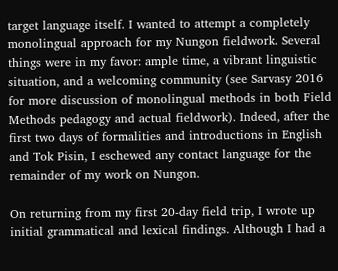target language itself. I wanted to attempt a completely monolingual approach for my Nungon fieldwork. Several things were in my favor: ample time, a vibrant linguistic situation, and a welcoming community (see Sarvasy 2016 for more discussion of monolingual methods in both Field Methods pedagogy and actual fieldwork). Indeed, after the first two days of formalities and introductions in English and Tok Pisin, I eschewed any contact language for the remainder of my work on Nungon.

On returning from my first 20-day field trip, I wrote up initial grammatical and lexical findings. Although I had a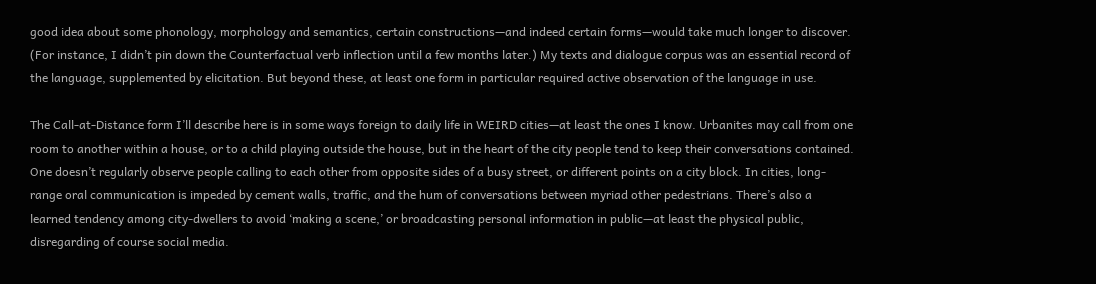good idea about some phonology, morphology and semantics, certain constructions—and indeed certain forms—would take much longer to discover. (For instance, I didn’t pin down the Counterfactual verb inflection until a few months later.) My texts and dialogue corpus was an essential record of the language, supplemented by elicitation. But beyond these, at least one form in particular required active observation of the language in use.

The Call-at-Distance form I’ll describe here is in some ways foreign to daily life in WEIRD cities—at least the ones I know. Urbanites may call from one room to another within a house, or to a child playing outside the house, but in the heart of the city people tend to keep their conversations contained. One doesn’t regularly observe people calling to each other from opposite sides of a busy street, or different points on a city block. In cities, long-range oral communication is impeded by cement walls, traffic, and the hum of conversations between myriad other pedestrians. There’s also a learned tendency among city-dwellers to avoid ‘making a scene,’ or broadcasting personal information in public—at least the physical public, disregarding of course social media.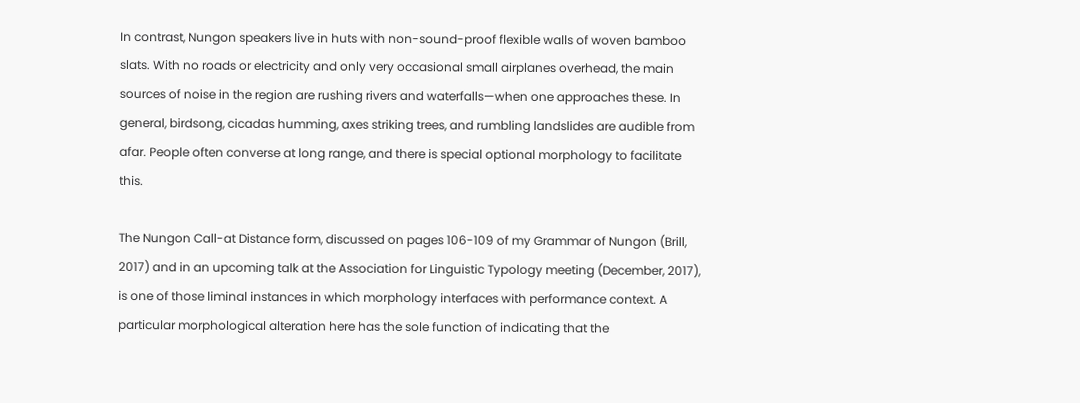In contrast, Nungon speakers live in huts with non-sound-proof flexible walls of woven bamboo slats. With no roads or electricity and only very occasional small airplanes overhead, the main sources of noise in the region are rushing rivers and waterfalls—when one approaches these. In general, birdsong, cicadas humming, axes striking trees, and rumbling landslides are audible from afar. People often converse at long range, and there is special optional morphology to facilitate this.

The Nungon Call-at Distance form, discussed on pages 106-109 of my Grammar of Nungon (Brill, 2017) and in an upcoming talk at the Association for Linguistic Typology meeting (December, 2017), is one of those liminal instances in which morphology interfaces with performance context. A particular morphological alteration here has the sole function of indicating that the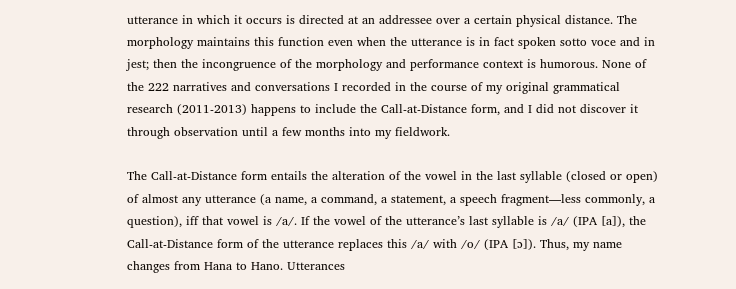utterance in which it occurs is directed at an addressee over a certain physical distance. The morphology maintains this function even when the utterance is in fact spoken sotto voce and in jest; then the incongruence of the morphology and performance context is humorous. None of the 222 narratives and conversations I recorded in the course of my original grammatical research (2011-2013) happens to include the Call-at-Distance form, and I did not discover it through observation until a few months into my fieldwork.

The Call-at-Distance form entails the alteration of the vowel in the last syllable (closed or open) of almost any utterance (a name, a command, a statement, a speech fragment—less commonly, a question), iff that vowel is /a/. If the vowel of the utterance’s last syllable is /a/ (IPA [a]), the Call-at-Distance form of the utterance replaces this /a/ with /o/ (IPA [ɔ]). Thus, my name changes from Hana to Hano. Utterances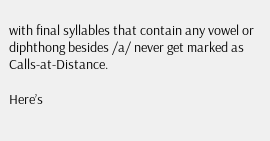with final syllables that contain any vowel or diphthong besides /a/ never get marked as Calls-at-Distance.

Here’s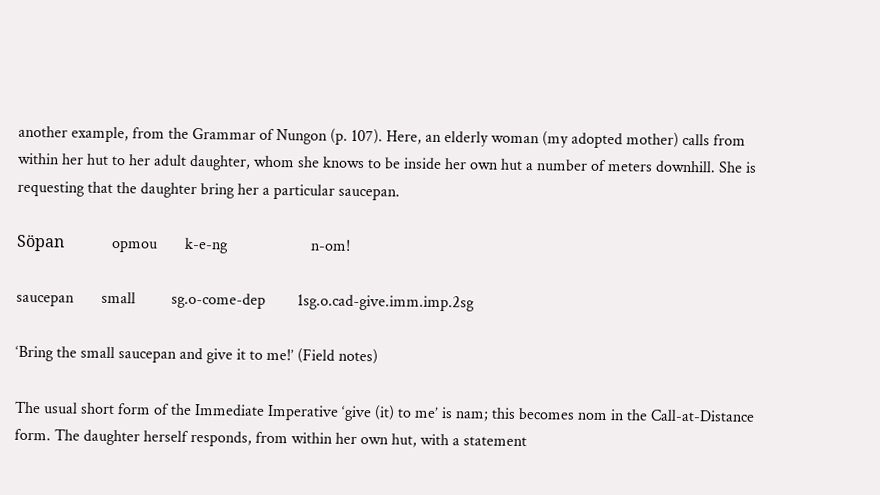another example, from the Grammar of Nungon (p. 107). Here, an elderly woman (my adopted mother) calls from within her hut to her adult daughter, whom she knows to be inside her own hut a number of meters downhill. She is requesting that the daughter bring her a particular saucepan.

Söpan            opmou       k-e-ng                     n-om!

saucepan       small         sg.o-come-dep        1sg.o.cad-give.imm.imp.2sg

‘Bring the small saucepan and give it to me!’ (Field notes)

The usual short form of the Immediate Imperative ‘give (it) to me’ is nam; this becomes nom in the Call-at-Distance form. The daughter herself responds, from within her own hut, with a statement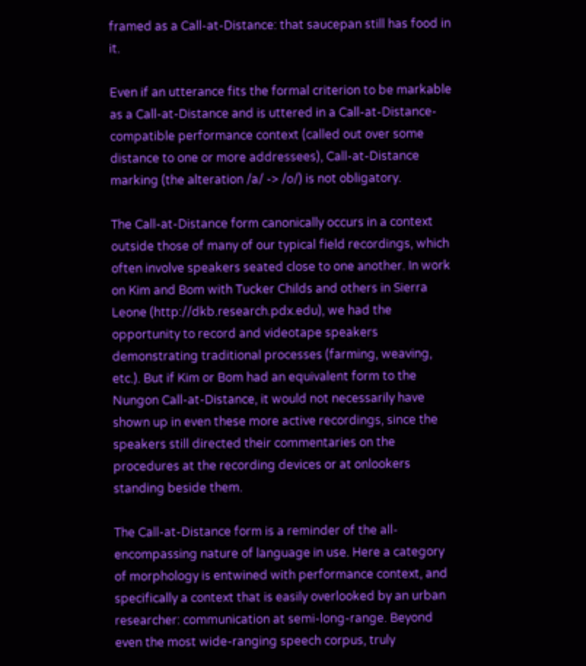framed as a Call-at-Distance: that saucepan still has food in it.

Even if an utterance fits the formal criterion to be markable as a Call-at-Distance and is uttered in a Call-at-Distance-compatible performance context (called out over some distance to one or more addressees), Call-at-Distance marking (the alteration /a/ -> /o/) is not obligatory.

The Call-at-Distance form canonically occurs in a context outside those of many of our typical field recordings, which often involve speakers seated close to one another. In work on Kim and Bom with Tucker Childs and others in Sierra Leone (http://dkb.research.pdx.edu), we had the opportunity to record and videotape speakers demonstrating traditional processes (farming, weaving, etc.). But if Kim or Bom had an equivalent form to the Nungon Call-at-Distance, it would not necessarily have shown up in even these more active recordings, since the speakers still directed their commentaries on the procedures at the recording devices or at onlookers standing beside them.

The Call-at-Distance form is a reminder of the all-encompassing nature of language in use. Here a category of morphology is entwined with performance context, and specifically a context that is easily overlooked by an urban researcher: communication at semi-long-range. Beyond even the most wide-ranging speech corpus, truly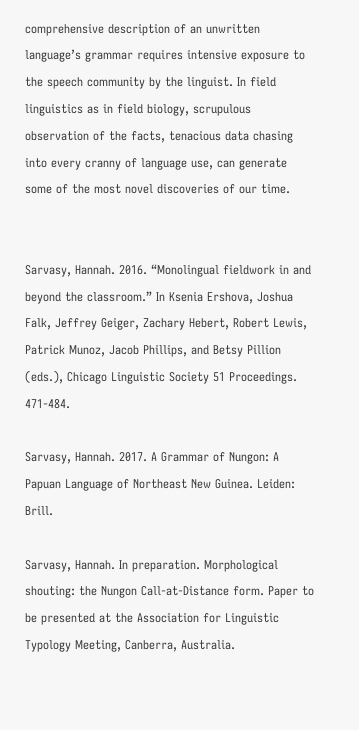comprehensive description of an unwritten language’s grammar requires intensive exposure to the speech community by the linguist. In field linguistics as in field biology, scrupulous observation of the facts, tenacious data chasing into every cranny of language use, can generate some of the most novel discoveries of our time.


Sarvasy, Hannah. 2016. “Monolingual fieldwork in and beyond the classroom.” In Ksenia Ershova, Joshua Falk, Jeffrey Geiger, Zachary Hebert, Robert Lewis, Patrick Munoz, Jacob Phillips, and Betsy Pillion (eds.), Chicago Linguistic Society 51 Proceedings. 471-484.

Sarvasy, Hannah. 2017. A Grammar of Nungon: A Papuan Language of Northeast New Guinea. Leiden: Brill.

Sarvasy, Hannah. In preparation. Morphological shouting: the Nungon Call-at-Distance form. Paper to be presented at the Association for Linguistic Typology Meeting, Canberra, Australia.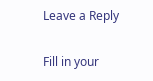Leave a Reply

Fill in your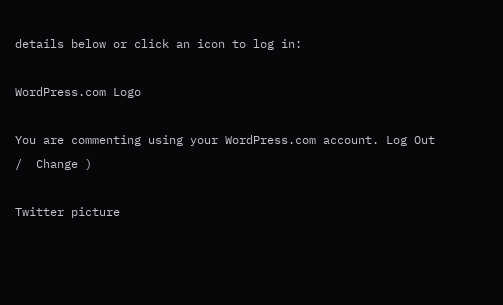details below or click an icon to log in:

WordPress.com Logo

You are commenting using your WordPress.com account. Log Out /  Change )

Twitter picture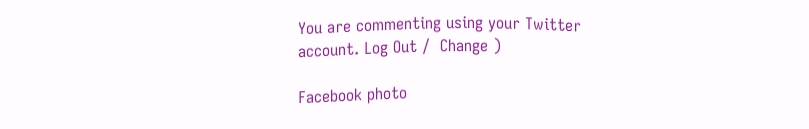You are commenting using your Twitter account. Log Out /  Change )

Facebook photo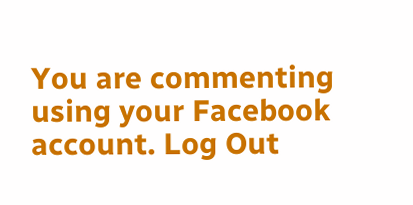You are commenting using your Facebook account. Log Out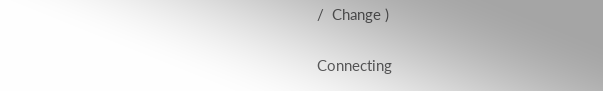/  Change )

Connecting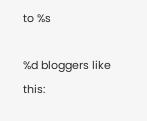to %s

%d bloggers like this: